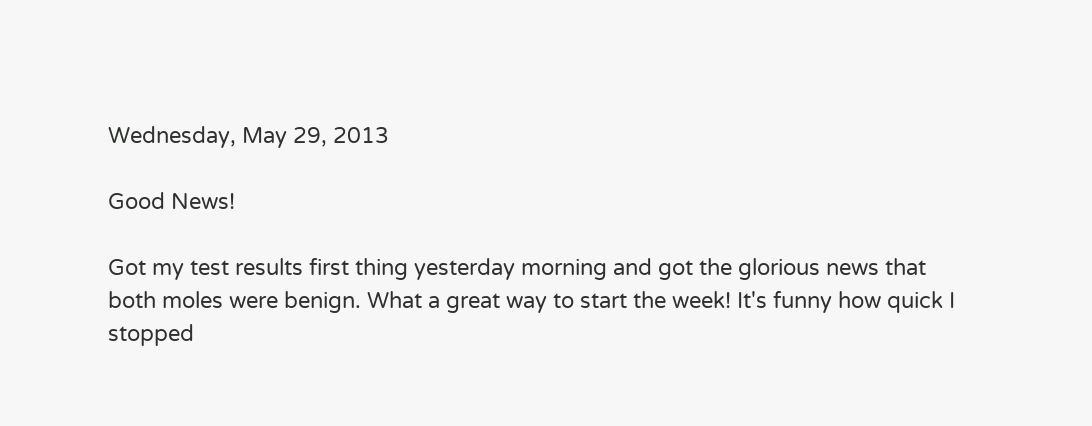Wednesday, May 29, 2013

Good News!

Got my test results first thing yesterday morning and got the glorious news that both moles were benign. What a great way to start the week! It's funny how quick I stopped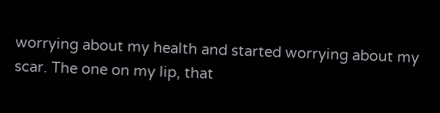worrying about my health and started worrying about my scar. The one on my lip, that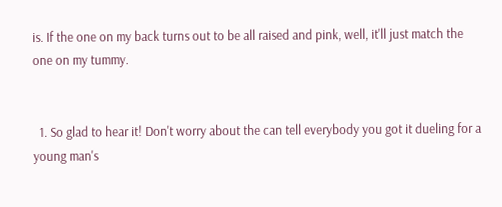is. If the one on my back turns out to be all raised and pink, well, it'll just match the one on my tummy.


  1. So glad to hear it! Don't worry about the can tell everybody you got it dueling for a young man's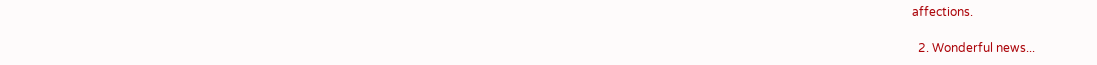affections.

  2. Wonderful news...